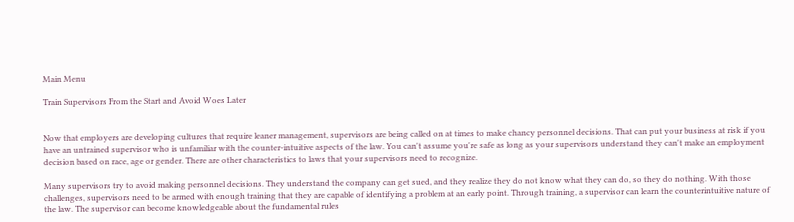Main Menu

Train Supervisors From the Start and Avoid Woes Later


Now that employers are developing cultures that require leaner management, supervisors are being called on at times to make chancy personnel decisions. That can put your business at risk if you have an untrained supervisor who is unfamiliar with the counter-intuitive aspects of the law. You can't assume you're safe as long as your supervisors understand they can't make an employment decision based on race, age or gender. There are other characteristics to laws that your supervisors need to recognize.

Many supervisors try to avoid making personnel decisions. They understand the company can get sued, and they realize they do not know what they can do, so they do nothing. With those challenges, supervisors need to be armed with enough training that they are capable of identifying a problem at an early point. Through training, a supervisor can learn the counterintuitive nature of the law. The supervisor can become knowledgeable about the fundamental rules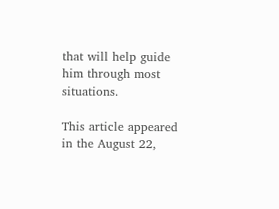that will help guide him through most situations.

This article appeared in the August 22,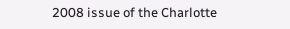2008 issue of the Charlotte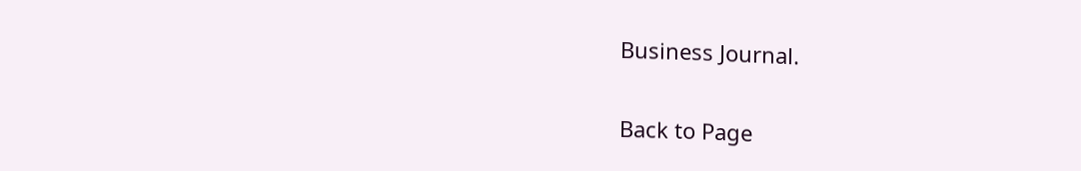Business Journal.


Back to Page